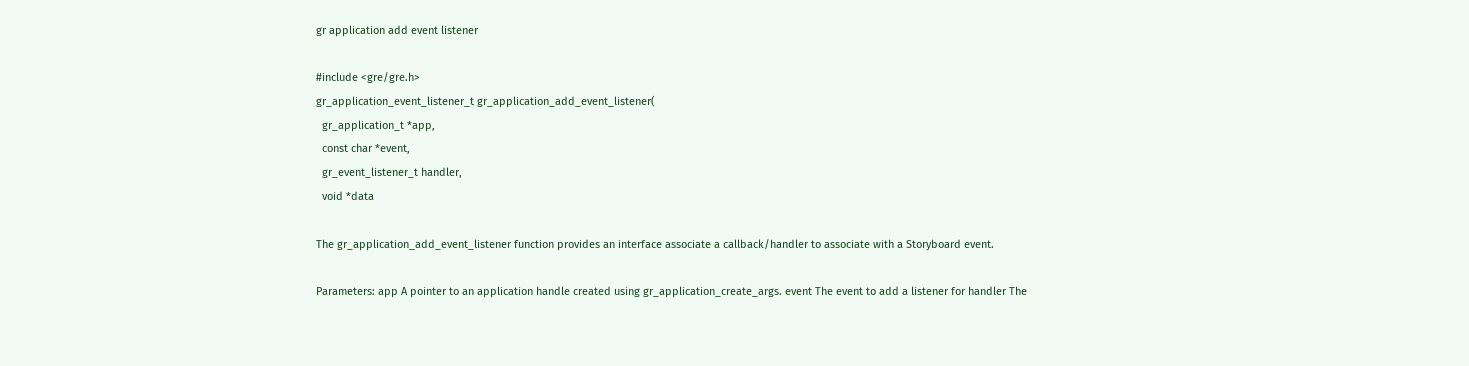gr application add event listener

#include <gre/gre.h>
gr_application_event_listener_t gr_application_add_event_listener(
  gr_application_t *app,
  const char *event,
  gr_event_listener_t handler,
  void *data

The gr_application_add_event_listener function provides an interface associate a callback/handler to associate with a Storyboard event.

Parameters: app A pointer to an application handle created using gr_application_create_args. event The event to add a listener for handler The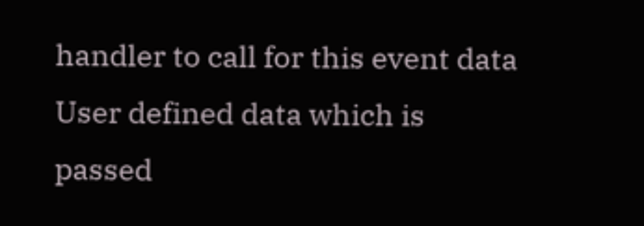handler to call for this event data User defined data which is passed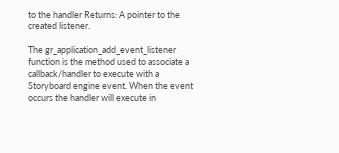to the handler Returns: A pointer to the created listener.

The gr_application_add_event_listener function is the method used to associate a callback/handler to execute with a Storyboard engine event. When the event occurs the handler will execute in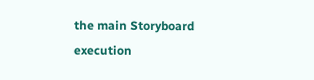the main Storyboard execution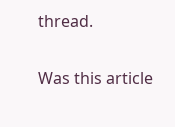thread.

Was this article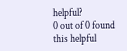helpful?
0 out of 0 found this helpful